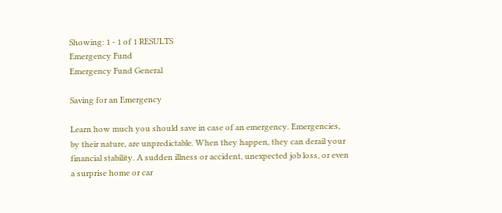Showing: 1 - 1 of 1 RESULTS
Emergency Fund
Emergency Fund General

Saving for an Emergency

Learn how much you should save in case of an emergency. Emergencies, by their nature, are unpredictable. When they happen, they can derail your financial stability. A sudden illness or accident, unexpected job loss, or even a surprise home or car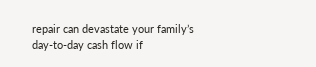repair can devastate your family’s day-to-day cash flow if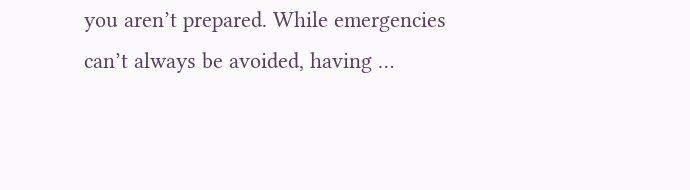you aren’t prepared. While emergencies can’t always be avoided, having …